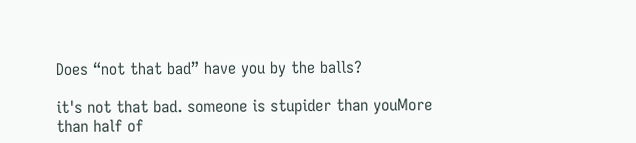Does “not that bad” have you by the balls?

it's not that bad. someone is stupider than youMore than half of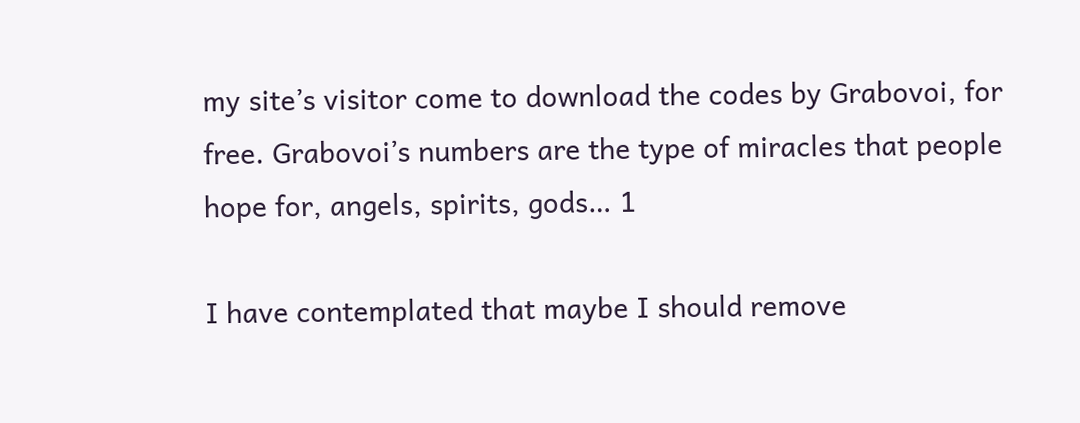my site’s visitor come to download the codes by Grabovoi, for free. Grabovoi’s numbers are the type of miracles that people hope for, angels, spirits, gods… 1

I have contemplated that maybe I should remove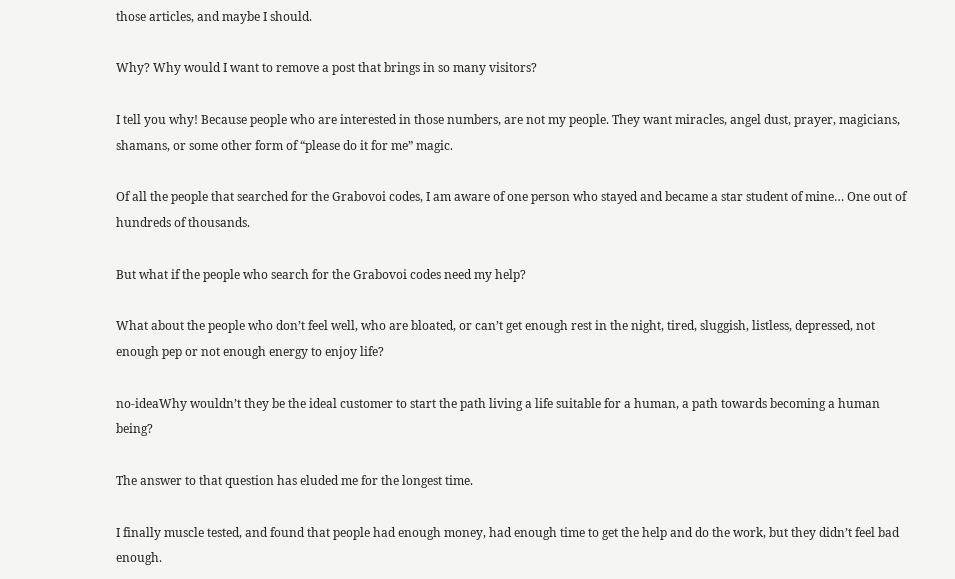those articles, and maybe I should.

Why? Why would I want to remove a post that brings in so many visitors?

I tell you why! Because people who are interested in those numbers, are not my people. They want miracles, angel dust, prayer, magicians, shamans, or some other form of “please do it for me” magic.

Of all the people that searched for the Grabovoi codes, I am aware of one person who stayed and became a star student of mine… One out of hundreds of thousands.

But what if the people who search for the Grabovoi codes need my help?

What about the people who don’t feel well, who are bloated, or can’t get enough rest in the night, tired, sluggish, listless, depressed, not enough pep or not enough energy to enjoy life?

no-ideaWhy wouldn’t they be the ideal customer to start the path living a life suitable for a human, a path towards becoming a human being?

The answer to that question has eluded me for the longest time.

I finally muscle tested, and found that people had enough money, had enough time to get the help and do the work, but they didn’t feel bad enough.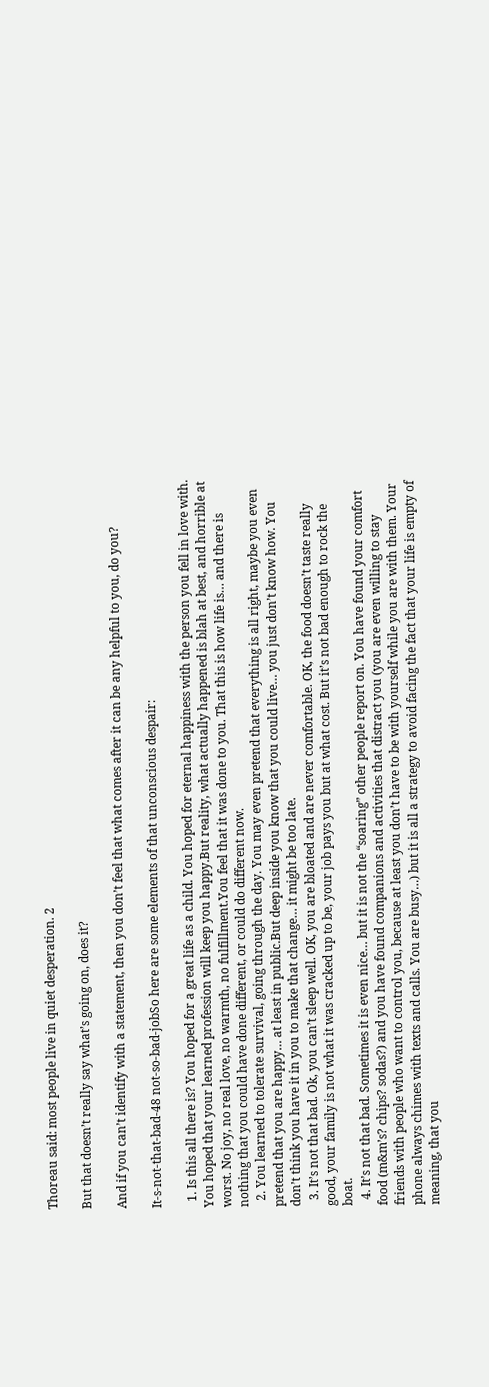Thoreau said: most people live in quiet desperation. 2

But that doesn’t really say what’s going on, does it?

And if you can’t identify with a statement, then you don’t feel that what comes after it can be any helpful to you, do you?

It-s-not-that-bad-48 not-so-bad-jobSo here are some elements of that unconscious despair:

  1. Is this all there is? You hoped for a great life as a child. You hoped for eternal happiness with the person you fell in love with. You hoped that your learned profession will keep you happy.But reality, what actually happened is blah at best, and horrible at worst. No joy, no real love, no warmth, no fulfillment.You feel that it was done to you. That this is how life is… and there is nothing that you could have done different, or could do different now.
  2. You learned to tolerate survival, going through the day. You may even pretend that everything is all right, maybe you even pretend that you are happy… at least in public.But deep inside you know that you could live… you just don’t know how. You don’t think you have it in you to make that change… it might be too late.
  3. It’s not that bad. Ok, you can’t sleep well. OK, you are bloated and are never comfortable. OK, the food doesn’t taste really good, your family is not what it was cracked up to be, your job pays you but at what cost. But it’s not bad enough to rock the boat.
  4. It’s not that bad. Sometimes it is even nice… but it is not the “soaring” other people report on. You have found your comfort food (m&m’s? chips? sodas?) and you have found companions and activities that distract you (you are even willing to stay friends with people who want to control you, because at least you don’t have to be with yourself while you are with them. Your phone always chimes with texts and calls. You are busy…) but it is all a strategy to avoid facing the fact that your life is empty of meaning, that you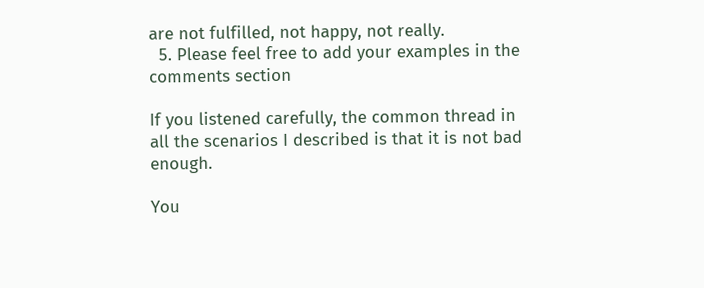are not fulfilled, not happy, not really.
  5. Please feel free to add your examples in the comments section

If you listened carefully, the common thread in all the scenarios I described is that it is not bad enough.

You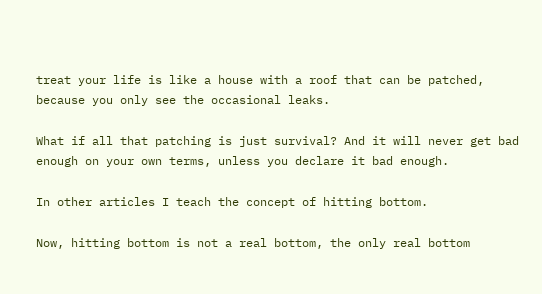treat your life is like a house with a roof that can be patched, because you only see the occasional leaks.

What if all that patching is just survival? And it will never get bad enough on your own terms, unless you declare it bad enough.

In other articles I teach the concept of hitting bottom.

Now, hitting bottom is not a real bottom, the only real bottom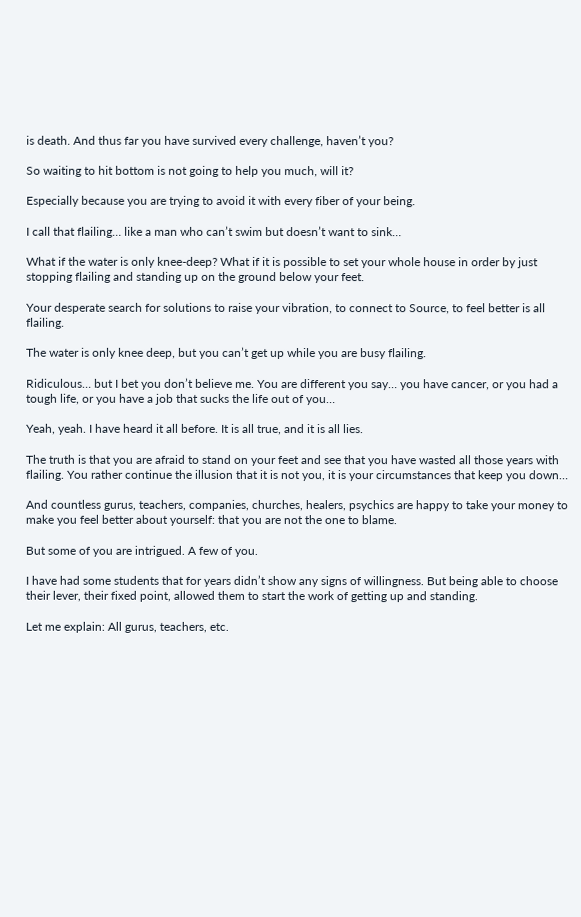is death. And thus far you have survived every challenge, haven’t you?

So waiting to hit bottom is not going to help you much, will it?

Especially because you are trying to avoid it with every fiber of your being.

I call that flailing… like a man who can’t swim but doesn’t want to sink…

What if the water is only knee-deep? What if it is possible to set your whole house in order by just stopping flailing and standing up on the ground below your feet.

Your desperate search for solutions to raise your vibration, to connect to Source, to feel better is all flailing.

The water is only knee deep, but you can’t get up while you are busy flailing.

Ridiculous… but I bet you don’t believe me. You are different you say… you have cancer, or you had a tough life, or you have a job that sucks the life out of you…

Yeah, yeah. I have heard it all before. It is all true, and it is all lies.

The truth is that you are afraid to stand on your feet and see that you have wasted all those years with flailing. You rather continue the illusion that it is not you, it is your circumstances that keep you down…

And countless gurus, teachers, companies, churches, healers, psychics are happy to take your money to make you feel better about yourself: that you are not the one to blame.

But some of you are intrigued. A few of you.

I have had some students that for years didn’t show any signs of willingness. But being able to choose their lever, their fixed point, allowed them to start the work of getting up and standing.

Let me explain: All gurus, teachers, etc.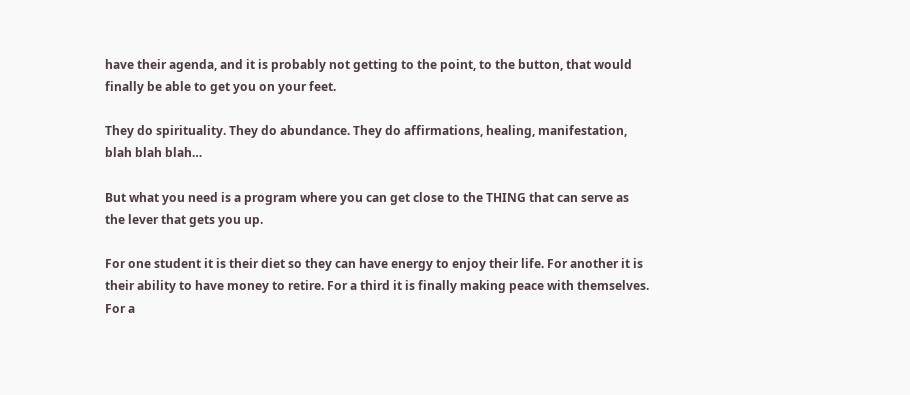have their agenda, and it is probably not getting to the point, to the button, that would finally be able to get you on your feet.

They do spirituality. They do abundance. They do affirmations, healing, manifestation, blah blah blah…

But what you need is a program where you can get close to the THING that can serve as the lever that gets you up.

For one student it is their diet so they can have energy to enjoy their life. For another it is their ability to have money to retire. For a third it is finally making peace with themselves. For a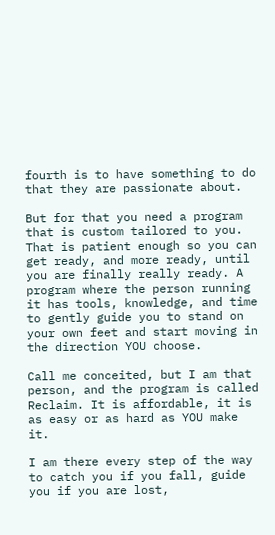fourth is to have something to do that they are passionate about.

But for that you need a program that is custom tailored to you. That is patient enough so you can get ready, and more ready, until you are finally really ready. A program where the person running it has tools, knowledge, and time to gently guide you to stand on your own feet and start moving in the direction YOU choose.

Call me conceited, but I am that person, and the program is called Reclaim. It is affordable, it is as easy or as hard as YOU make it.

I am there every step of the way to catch you if you fall, guide you if you are lost,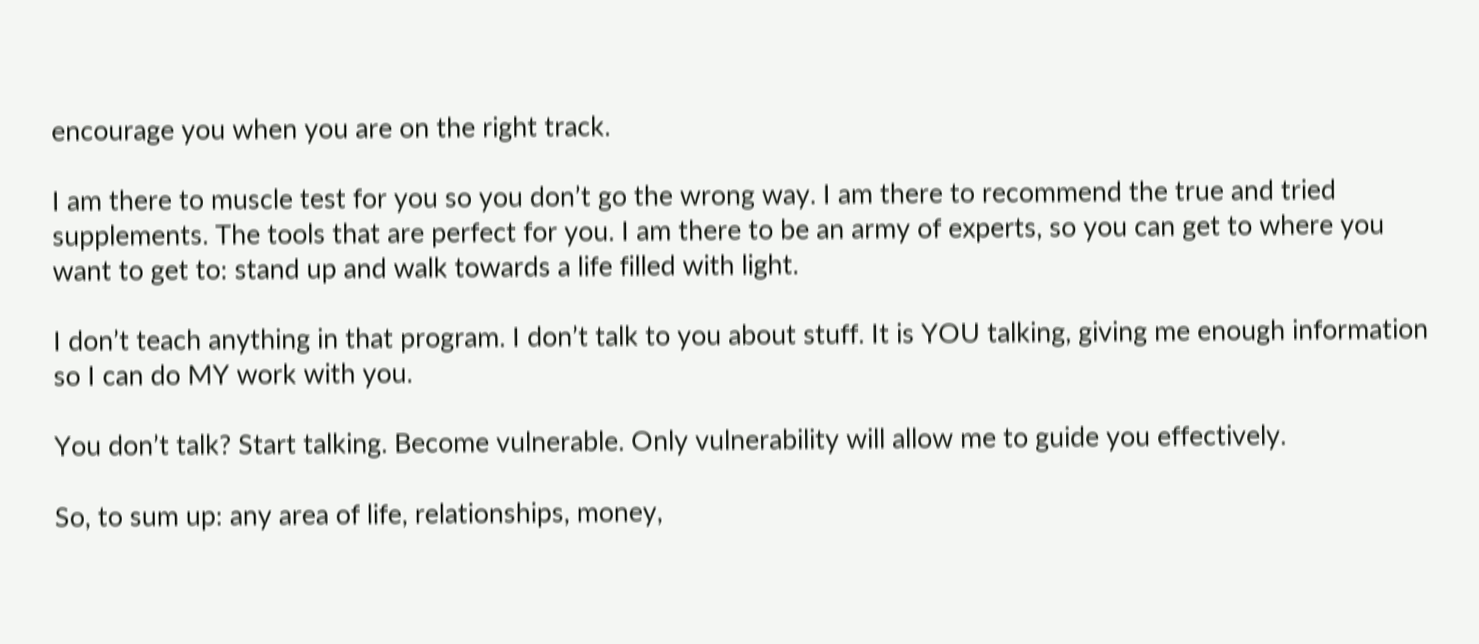encourage you when you are on the right track.

I am there to muscle test for you so you don’t go the wrong way. I am there to recommend the true and tried supplements. The tools that are perfect for you. I am there to be an army of experts, so you can get to where you want to get to: stand up and walk towards a life filled with light.

I don’t teach anything in that program. I don’t talk to you about stuff. It is YOU talking, giving me enough information so I can do MY work with you.

You don’t talk? Start talking. Become vulnerable. Only vulnerability will allow me to guide you effectively.

So, to sum up: any area of life, relationships, money,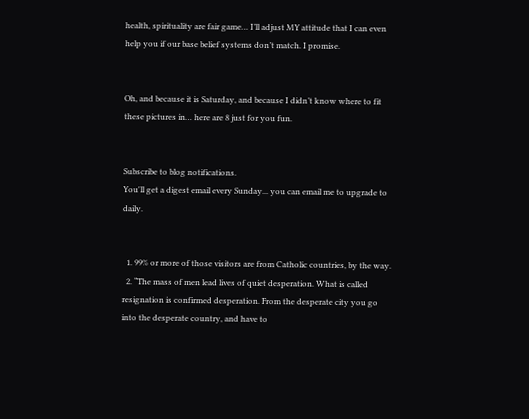health, spirituality are fair game… I’ll adjust MY attitude that I can even help you if our base belief systems don’t match. I promise.


Oh, and because it is Saturday, and because I didn’t know where to fit these pictures in… here are 8 just for you fun.


Subscribe to blog notifications.
You'll get a digest email every Sunday... you can email me to upgrade to daily.


  1. 99% or more of those visitors are from Catholic countries, by the way.
  2. “The mass of men lead lives of quiet desperation. What is called resignation is confirmed desperation. From the desperate city you go into the desperate country, and have to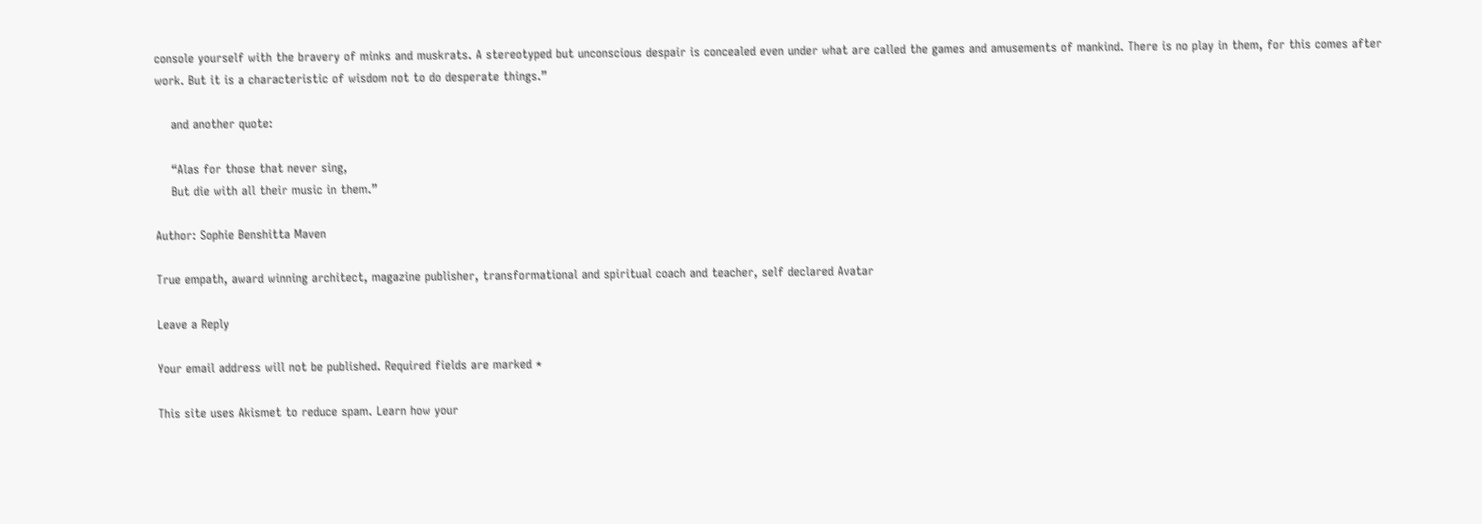console yourself with the bravery of minks and muskrats. A stereotyped but unconscious despair is concealed even under what are called the games and amusements of mankind. There is no play in them, for this comes after work. But it is a characteristic of wisdom not to do desperate things.”

    and another quote:

    “Alas for those that never sing,
    But die with all their music in them.”

Author: Sophie Benshitta Maven

True empath, award winning architect, magazine publisher, transformational and spiritual coach and teacher, self declared Avatar

Leave a Reply

Your email address will not be published. Required fields are marked *

This site uses Akismet to reduce spam. Learn how your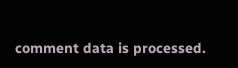comment data is processed.